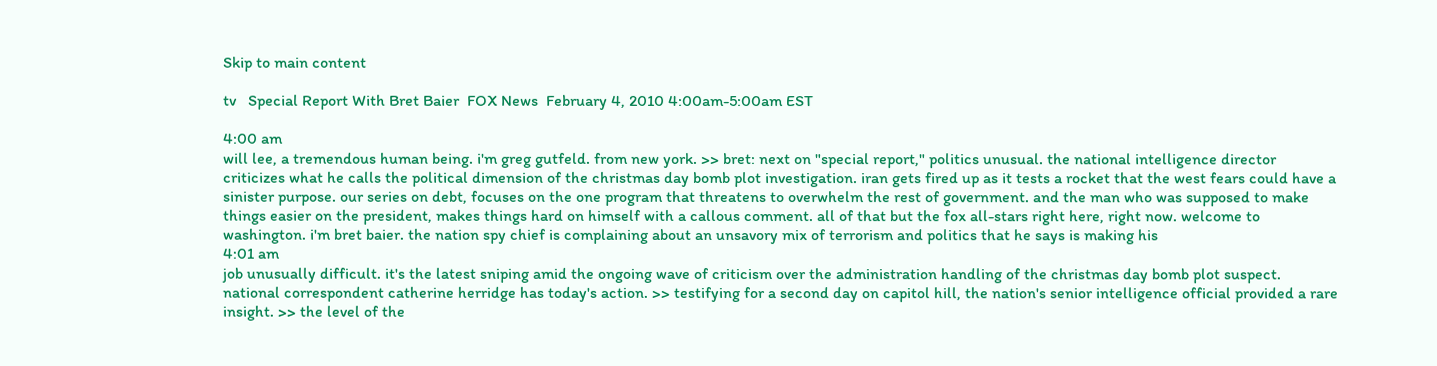Skip to main content

tv   Special Report With Bret Baier  FOX News  February 4, 2010 4:00am-5:00am EST

4:00 am
will lee, a tremendous human being. i'm greg gutfeld. from new york. >> bret: next on "special report," politics unusual. the national intelligence director criticizes what he calls the political dimension of the christmas day bomb plot investigation. iran gets fired up as it tests a rocket that the west fears could have a sinister purpose. our series on debt, focuses on the one program that threatens to overwhelm the rest of government. and the man who was supposed to make things easier on the president, makes things hard on himself with a callous comment. all of that but the fox all-stars right here, right now. welcome to washington. i'm bret baier. the nation spy chief is complaining about an unsavory mix of terrorism and politics that he says is making his
4:01 am
job unusually difficult. it's the latest sniping amid the ongoing wave of criticism over the administration handling of the christmas day bomb plot suspect. national correspondent catherine herridge has today's action. >> testifying for a second day on capitol hill, the nation's senior intelligence official provided a rare insight. >> the level of the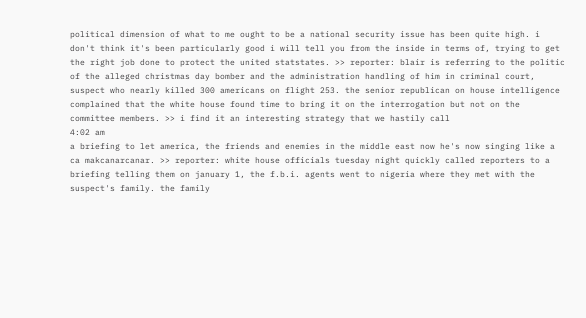political dimension of what to me ought to be a national security issue has been quite high. i don't think it's been particularly good i will tell you from the inside in terms of, trying to get the right job done to protect the united statstates. >> reporter: blair is referring to the politic of the alleged christmas day bomber and the administration handling of him in criminal court, suspect who nearly killed 300 americans on flight 253. the senior republican on house intelligence complained that the white house found time to bring it on the interrogation but not on the committee members. >> i find it an interesting strategy that we hastily call
4:02 am
a briefing to let america, the friends and enemies in the middle east now he's now singing like a ca makcanarcanar. >> reporter: white house officials tuesday night quickly called reporters to a briefing telling them on january 1, the f.b.i. agents went to nigeria where they met with the suspect's family. the family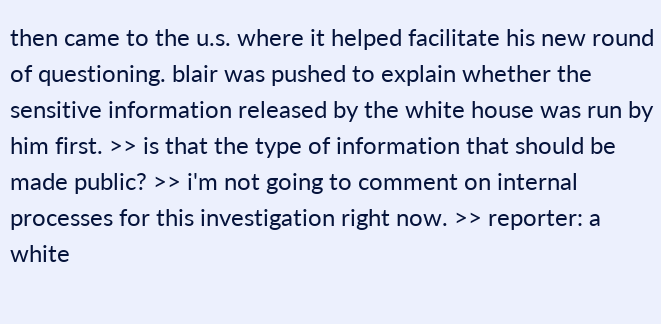then came to the u.s. where it helped facilitate his new round of questioning. blair was pushed to explain whether the sensitive information released by the white house was run by him first. >> is that the type of information that should be made public? >> i'm not going to comment on internal processes for this investigation right now. >> reporter: a white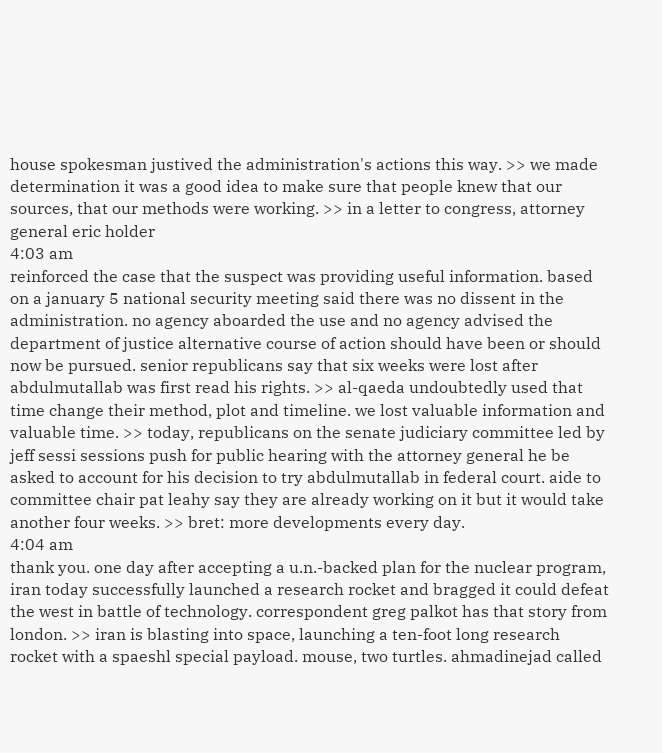house spokesman justived the administration's actions this way. >> we made determination it was a good idea to make sure that people knew that our sources, that our methods were working. >> in a letter to congress, attorney general eric holder
4:03 am
reinforced the case that the suspect was providing useful information. based on a january 5 national security meeting said there was no dissent in the administration. no agency aboarded the use and no agency advised the department of justice alternative course of action should have been or should now be pursued. senior republicans say that six weeks were lost after abdulmutallab was first read his rights. >> al-qaeda undoubtedly used that time change their method, plot and timeline. we lost valuable information and valuable time. >> today, republicans on the senate judiciary committee led by jeff sessi sessions push for public hearing with the attorney general he be asked to account for his decision to try abdulmutallab in federal court. aide to committee chair pat leahy say they are already working on it but it would take another four weeks. >> bret: more developments every day.
4:04 am
thank you. one day after accepting a u.n.-backed plan for the nuclear program, iran today successfully launched a research rocket and bragged it could defeat the west in battle of technology. correspondent greg palkot has that story from london. >> iran is blasting into space, launching a ten-foot long research rocket with a spaeshl special payload. mouse, two turtles. ahmadinejad called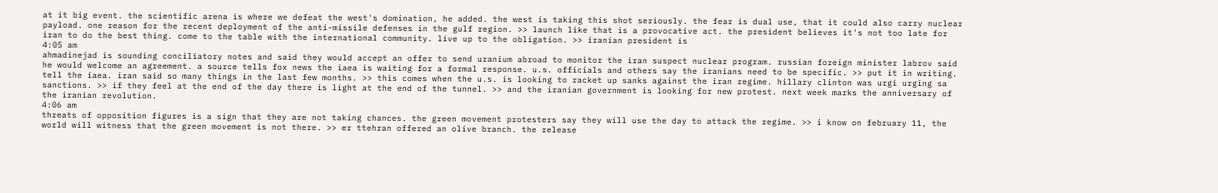at it big event. the scientific arena is where we defeat the west's domination, he added. the west is taking this shot seriously. the fear is dual use, that it could also carry nuclear payload. one reason for the recent deployment of the anti-missile defenses in the gulf region. >> launch like that is a provocative act. the president believes it's not too late for iran to do the best thing. come to the table with the international community. live up to the obligation. >> iranian president is
4:05 am
ahmadinejad is sounding conciliatory notes and said they would accept an offer to send uranium abroad to monitor the iran suspect nuclear program. russian foreign minister labrov said he would welcome an agreement. a source tells fox news the iaea is waiting for a formal response. u.s. officials and others say the iranians need to be specific. >> put it in writing. tell the iaea. iran said so many things in the last few months. >> this comes when the u.s. is looking to racket up sanks against the iran regime. hillary clinton was urgi urging sa sanctions. >> if they feel at the end of the day there is light at the end of the tunnel. >> and the iranian government is looking for new protest. next week marks the anniversary of the iranian revolution.
4:06 am
threats of opposition figures is a sign that they are not taking chances. the green movement protesters say they will use the day to attack the regime. >> i know on february 11, the world will witness that the green movement is not there. >> er ttehran offered an olive branch. the release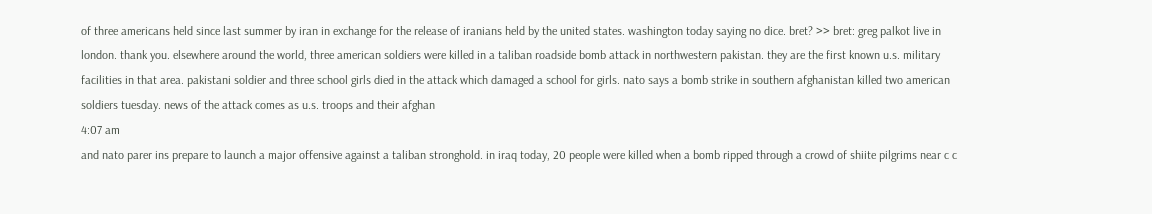of three americans held since last summer by iran in exchange for the release of iranians held by the united states. washington today saying no dice. bret? >> bret: greg palkot live in london. thank you. elsewhere around the world, three american soldiers were killed in a taliban roadside bomb attack in northwestern pakistan. they are the first known u.s. military facilities in that area. pakistani soldier and three school girls died in the attack which damaged a school for girls. nato says a bomb strike in southern afghanistan killed two american soldiers tuesday. news of the attack comes as u.s. troops and their afghan
4:07 am
and nato parer ins prepare to launch a major offensive against a taliban stronghold. in iraq today, 20 people were killed when a bomb ripped through a crowd of shiite pilgrims near c c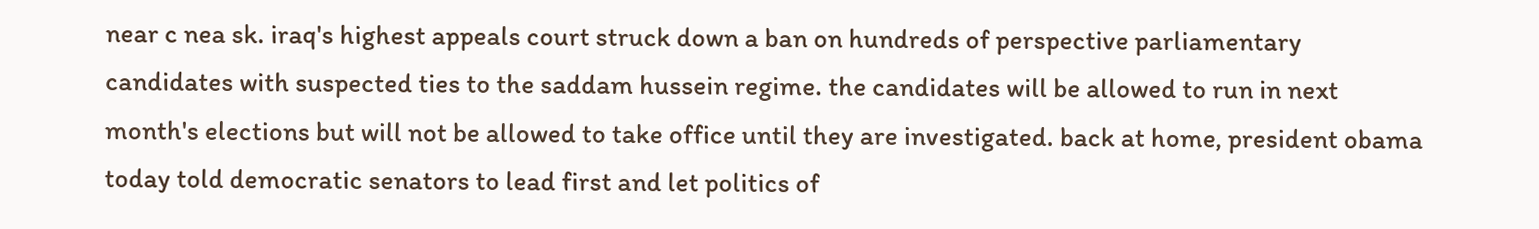near c nea sk. iraq's highest appeals court struck down a ban on hundreds of perspective parliamentary candidates with suspected ties to the saddam hussein regime. the candidates will be allowed to run in next month's elections but will not be allowed to take office until they are investigated. back at home, president obama today told democratic senators to lead first and let politics of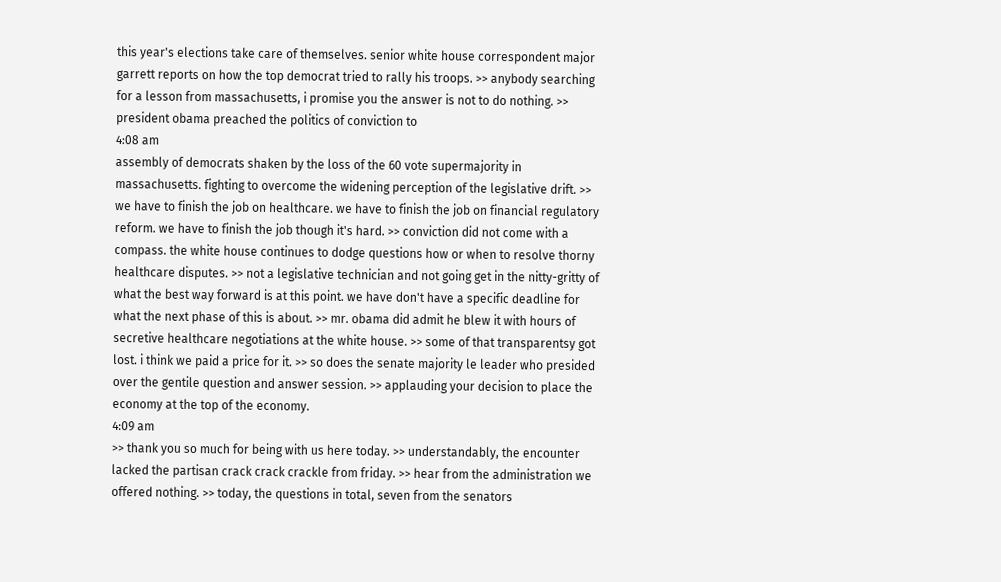this year's elections take care of themselves. senior white house correspondent major garrett reports on how the top democrat tried to rally his troops. >> anybody searching for a lesson from massachusetts, i promise you the answer is not to do nothing. >> president obama preached the politics of conviction to
4:08 am
assembly of democrats shaken by the loss of the 60 vote supermajority in massachusetts. fighting to overcome the widening perception of the legislative drift. >> we have to finish the job on healthcare. we have to finish the job on financial regulatory reform. we have to finish the job though it's hard. >> conviction did not come with a compass. the white house continues to dodge questions how or when to resolve thorny healthcare disputes. >> not a legislative technician and not going get in the nitty-gritty of what the best way forward is at this point. we have don't have a specific deadline for what the next phase of this is about. >> mr. obama did admit he blew it with hours of secretive healthcare negotiations at the white house. >> some of that transparentsy got lost. i think we paid a price for it. >> so does the senate majority le leader who presided over the gentile question and answer session. >> applauding your decision to place the economy at the top of the economy.
4:09 am
>> thank you so much for being with us here today. >> understandably, the encounter lacked the partisan crack crack crackle from friday. >> hear from the administration we offered nothing. >> today, the questions in total, seven from the senators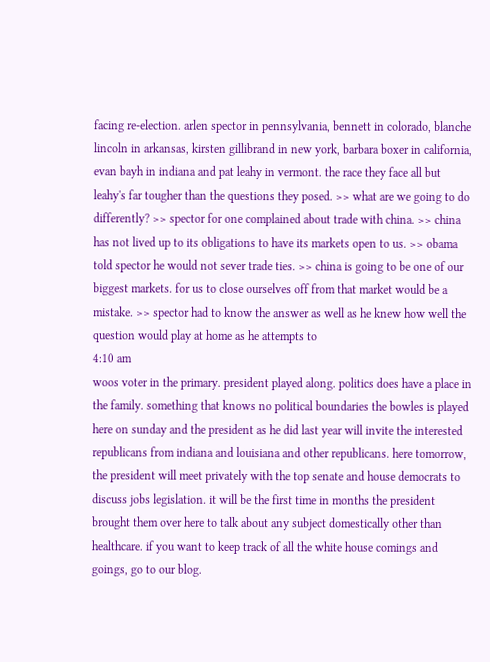facing re-election. arlen spector in pennsylvania, bennett in colorado, blanche lincoln in arkansas, kirsten gillibrand in new york, barbara boxer in california, evan bayh in indiana and pat leahy in vermont. the race they face all but leahy's far tougher than the questions they posed. >> what are we going to do differently? >> spector for one complained about trade with china. >> china has not lived up to its obligations to have its markets open to us. >> obama told spector he would not sever trade ties. >> china is going to be one of our biggest markets. for us to close ourselves off from that market would be a mistake. >> spector had to know the answer as well as he knew how well the question would play at home as he attempts to
4:10 am
woos voter in the primary. president played along. politics does have a place in the family. something that knows no political boundaries the bowles is played here on sunday and the president as he did last year will invite the interested republicans from indiana and louisiana and other republicans. here tomorrow, the president will meet privately with the top senate and house democrats to discuss jobs legislation. it will be the first time in months the president brought them over here to talk about any subject domestically other than healthcare. if you want to keep track of all the white house comings and goings, go to our blog.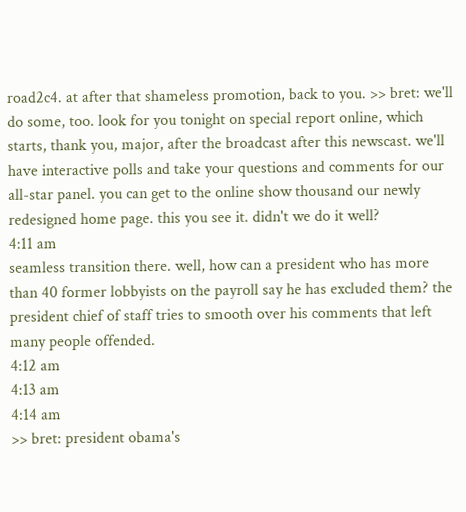road2c4. at after that shameless promotion, back to you. >> bret: we'll do some, too. look for you tonight on special report online, which starts, thank you, major, after the broadcast after this newscast. we'll have interactive polls and take your questions and comments for our all-star panel. you can get to the online show thousand our newly redesigned home page. this you see it. didn't we do it well?
4:11 am
seamless transition there. well, how can a president who has more than 40 former lobbyists on the payroll say he has excluded them? the president chief of staff tries to smooth over his comments that left many people offended.
4:12 am
4:13 am
4:14 am
>> bret: president obama's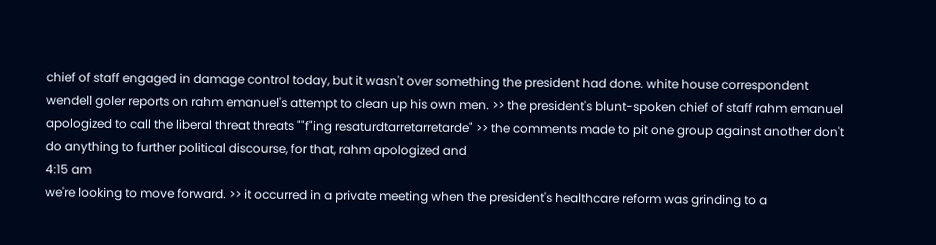chief of staff engaged in damage control today, but it wasn't over something the president had done. white house correspondent wendell goler reports on rahm emanuel's attempt to clean up his own men. >> the president's blunt-spoken chief of staff rahm emanuel apologized to call the liberal threat threats ""f"ing resaturdtarretarretarde" >> the comments made to pit one group against another don't do anything to further political discourse, for that, rahm apologized and
4:15 am
we're looking to move forward. >> it occurred in a private meeting when the president's healthcare reform was grinding to a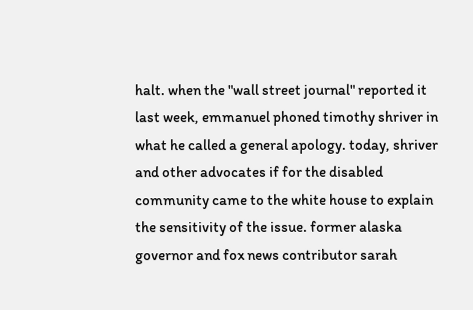halt. when the "wall street journal" reported it last week, emmanuel phoned timothy shriver in what he called a general apology. today, shriver and other advocates if for the disabled community came to the white house to explain the sensitivity of the issue. former alaska governor and fox news contributor sarah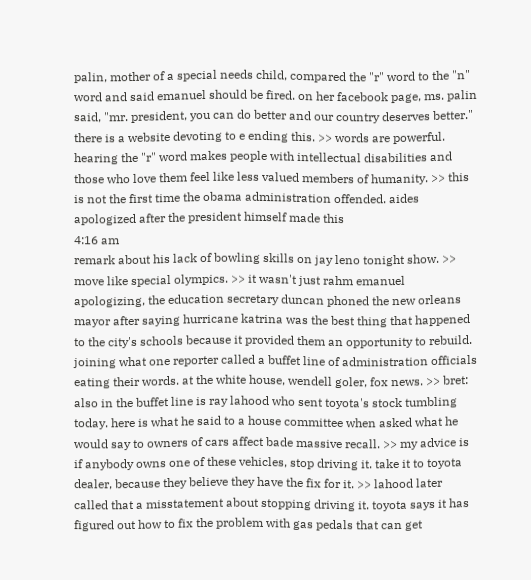palin, mother of a special needs child, compared the "r" word to the "n" word and said emanuel should be fired. on her facebook page, ms. palin said, "mr. president, you can do better and our country deserves better." there is a website devoting to e ending this. >> words are powerful. hearing the "r" word makes people with intellectual disabilities and those who love them feel like less valued members of humanity. >> this is not the first time the obama administration offended. aides apologized after the president himself made this
4:16 am
remark about his lack of bowling skills on jay leno tonight show. >> move like special olympics. >> it wasn't just rahm emanuel apologizing, the education secretary duncan phoned the new orleans mayor after saying hurricane katrina was the best thing that happened to the city's schools because it provided them an opportunity to rebuild. joining what one reporter called a buffet line of administration officials eating their words. at the white house, wendell goler, fox news. >> bret: also in the buffet line is ray lahood who sent toyota's stock tumbling today. here is what he said to a house committee when asked what he would say to owners of cars affect bade massive recall. >> my advice is if anybody owns one of these vehicles, stop driving it. take it to toyota dealer, because they believe they have the fix for it. >> lahood later called that a misstatement about stopping driving it. toyota says it has figured out how to fix the problem with gas pedals that can get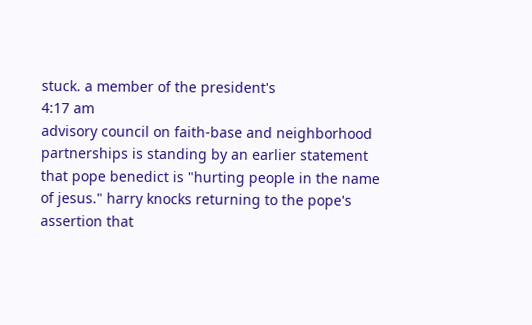stuck. a member of the president's
4:17 am
advisory council on faith-base and neighborhood partnerships is standing by an earlier statement that pope benedict is "hurting people in the name of jesus." harry knocks returning to the pope's assertion that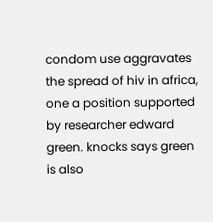condom use aggravates the spread of hiv in africa, one a position supported by researcher edward green. knocks says green is also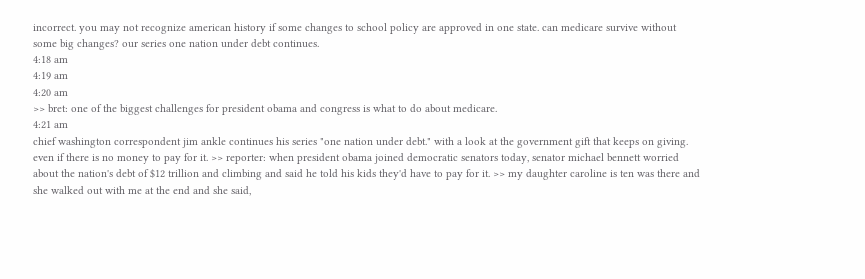incorrect. you may not recognize american history if some changes to school policy are approved in one state. can medicare survive without some big changes? our series one nation under debt continues.
4:18 am
4:19 am
4:20 am
>> bret: one of the biggest challenges for president obama and congress is what to do about medicare.
4:21 am
chief washington correspondent jim ankle continues his series "one nation under debt." with a look at the government gift that keeps on giving. even if there is no money to pay for it. >> reporter: when president obama joined democratic senators today, senator michael bennett worried about the nation's debt of $12 trillion and climbing and said he told his kids they'd have to pay for it. >> my daughter caroline is ten was there and she walked out with me at the end and she said,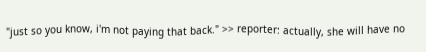"just so you know, i'm not paying that back." >> reporter: actually, she will have no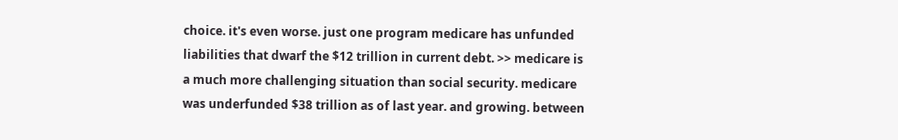choice. it's even worse. just one program medicare has unfunded liabilities that dwarf the $12 trillion in current debt. >> medicare is a much more challenging situation than social security. medicare was underfunded $38 trillion as of last year. and growing. between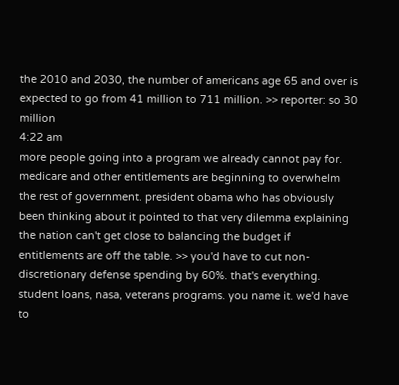the 2010 and 2030, the number of americans age 65 and over is expected to go from 41 million to 711 million. >> reporter: so 30 million
4:22 am
more people going into a program we already cannot pay for. medicare and other entitlements are beginning to overwhelm the rest of government. president obama who has obviously been thinking about it pointed to that very dilemma explaining the nation can't get close to balancing the budget if entitlements are off the table. >> you'd have to cut non-discretionary defense spending by 60%. that's everything. student loans, nasa, veterans programs. you name it. we'd have to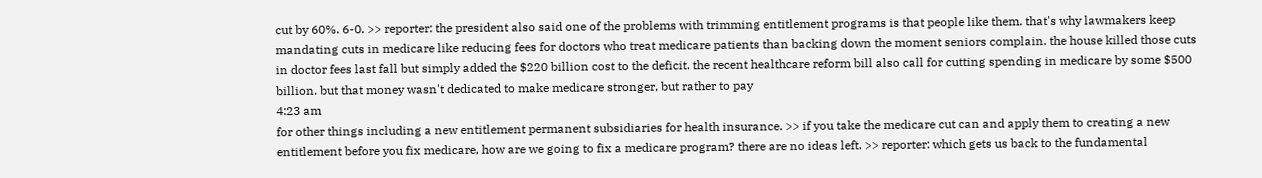cut by 60%. 6-0. >> reporter: the president also said one of the problems with trimming entitlement programs is that people like them. that's why lawmakers keep mandating cuts in medicare like reducing fees for doctors who treat medicare patients than backing down the moment seniors complain. the house killed those cuts in doctor fees last fall but simply added the $220 billion cost to the deficit. the recent healthcare reform bill also call for cutting spending in medicare by some $500 billion. but that money wasn't dedicated to make medicare stronger, but rather to pay
4:23 am
for other things including a new entitlement permanent subsidiaries for health insurance. >> if you take the medicare cut can and apply them to creating a new entitlement before you fix medicare, how are we going to fix a medicare program? there are no ideas left. >> reporter: which gets us back to the fundamental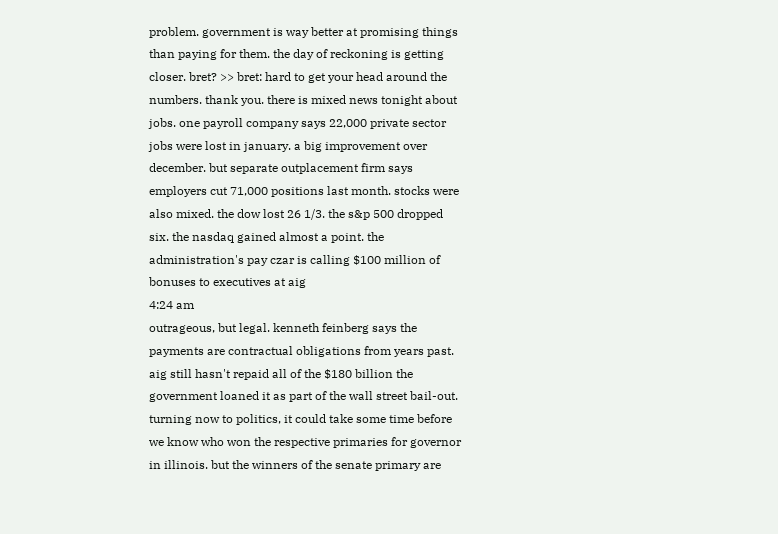problem. government is way better at promising things than paying for them. the day of reckoning is getting closer. bret? >> bret: hard to get your head around the numbers. thank you. there is mixed news tonight about jobs. one payroll company says 22,000 private sector jobs were lost in january. a big improvement over december. but separate outplacement firm says employers cut 71,000 positions last month. stocks were also mixed. the dow lost 26 1/3. the s&p 500 dropped six. the nasdaq gained almost a point. the administration's pay czar is calling $100 million of bonuses to executives at aig
4:24 am
outrageous, but legal. kenneth feinberg says the payments are contractual obligations from years past. aig still hasn't repaid all of the $180 billion the government loaned it as part of the wall street bail-out. turning now to politics, it could take some time before we know who won the respective primaries for governor in illinois. but the winners of the senate primary are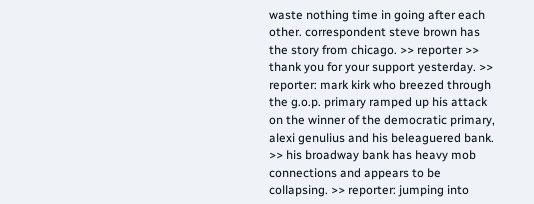waste nothing time in going after each other. correspondent steve brown has the story from chicago. >> reporter >> thank you for your support yesterday. >> reporter: mark kirk who breezed through the g.o.p. primary ramped up his attack on the winner of the democratic primary, alexi genulius and his beleaguered bank. >> his broadway bank has heavy mob connections and appears to be collapsing. >> reporter: jumping into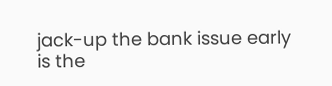jack-up the bank issue early is the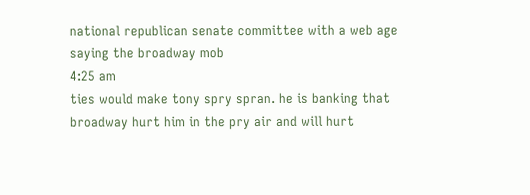national republican senate committee with a web age saying the broadway mob
4:25 am
ties would make tony spry spran. he is banking that broadway hurt him in the pry air and will hurt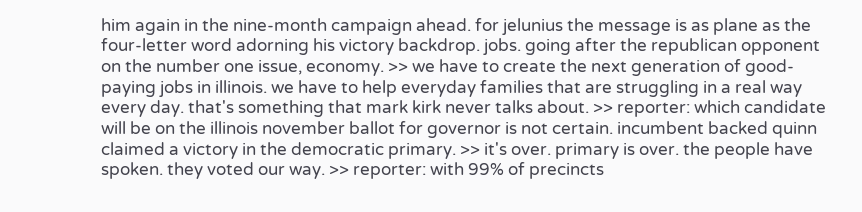him again in the nine-month campaign ahead. for jelunius the message is as plane as the four-letter word adorning his victory backdrop. jobs. going after the republican opponent on the number one issue, economy. >> we have to create the next generation of good-paying jobs in illinois. we have to help everyday families that are struggling in a real way every day. that's something that mark kirk never talks about. >> reporter: which candidate will be on the illinois november ballot for governor is not certain. incumbent backed quinn claimed a victory in the democratic primary. >> it's over. primary is over. the people have spoken. they voted our way. >> reporter: with 99% of precincts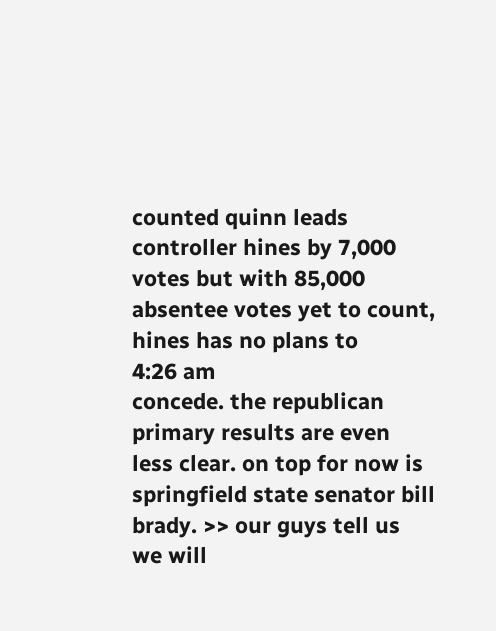counted quinn leads controller hines by 7,000 votes but with 85,000 absentee votes yet to count, hines has no plans to
4:26 am
concede. the republican primary results are even less clear. on top for now is springfield state senator bill brady. >> our guys tell us we will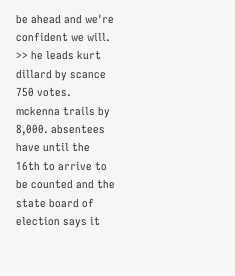be ahead and we're confident we will. >> he leads kurt dillard by scance 750 votes. mckenna trails by 8,000. absentees have until the 16th to arrive to be counted and the state board of election says it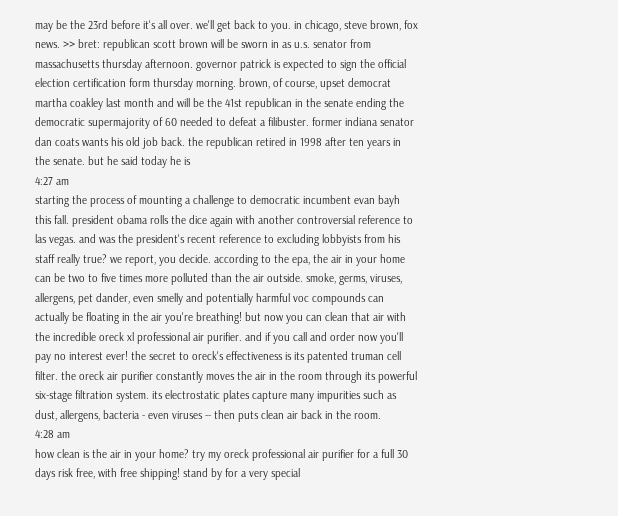may be the 23rd before it's all over. we'll get back to you. in chicago, steve brown, fox news. >> bret: republican scott brown will be sworn in as u.s. senator from massachusetts thursday afternoon. governor patrick is expected to sign the official election certification form thursday morning. brown, of course, upset democrat martha coakley last month and will be the 41st republican in the senate ending the democratic supermajority of 60 needed to defeat a filibuster. former indiana senator dan coats wants his old job back. the republican retired in 1998 after ten years in the senate. but he said today he is
4:27 am
starting the process of mounting a challenge to democratic incumbent evan bayh this fall. president obama rolls the dice again with another controversial reference to las vegas. and was the president's recent reference to excluding lobbyists from his staff really true? we report, you decide. according to the epa, the air in your home can be two to five times more polluted than the air outside. smoke, germs, viruses, allergens, pet dander, even smelly and potentially harmful voc compounds can actually be floating in the air you're breathing! but now you can clean that air with the incredible oreck xl professional air purifier. and if you call and order now you'll pay no interest ever! the secret to oreck's effectiveness is its patented truman cell filter. the oreck air purifier constantly moves the air in the room through its powerful six-stage filtration system. its electrostatic plates capture many impurities such as dust, allergens, bacteria - even viruses -- then puts clean air back in the room.
4:28 am
how clean is the air in your home? try my oreck professional air purifier for a full 30 days risk free, with free shipping! stand by for a very special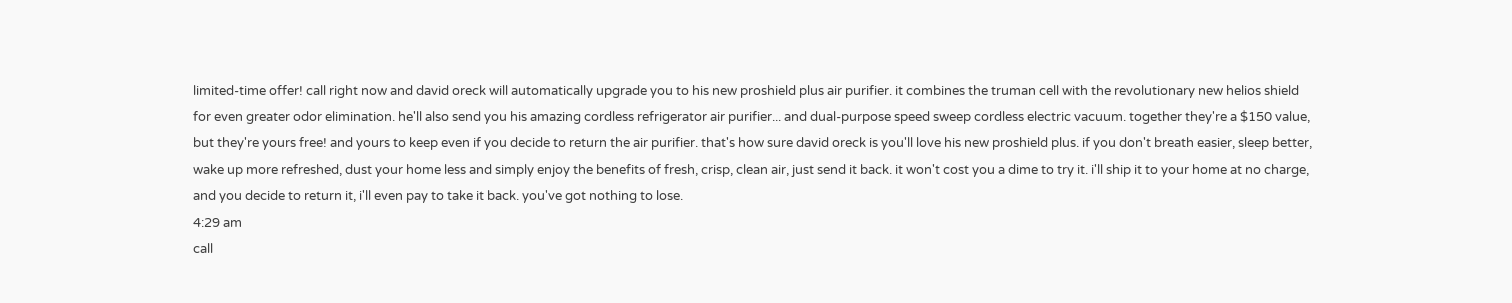limited-time offer! call right now and david oreck will automatically upgrade you to his new proshield plus air purifier. it combines the truman cell with the revolutionary new helios shield for even greater odor elimination. he'll also send you his amazing cordless refrigerator air purifier... and dual-purpose speed sweep cordless electric vacuum. together they're a $150 value, but they're yours free! and yours to keep even if you decide to return the air purifier. that's how sure david oreck is you'll love his new proshield plus. if you don't breath easier, sleep better, wake up more refreshed, dust your home less and simply enjoy the benefits of fresh, crisp, clean air, just send it back. it won't cost you a dime to try it. i'll ship it to your home at no charge, and you decide to return it, i'll even pay to take it back. you've got nothing to lose.
4:29 am
call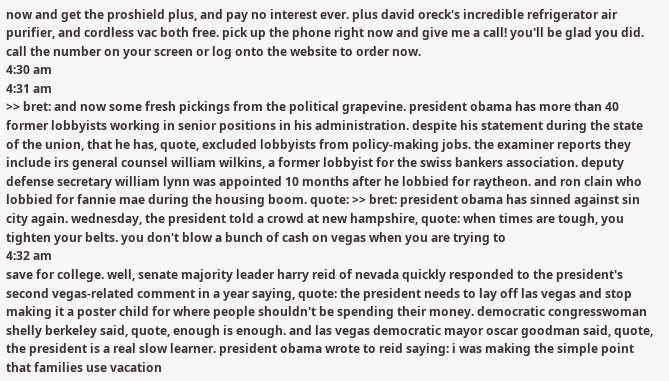now and get the proshield plus, and pay no interest ever. plus david oreck's incredible refrigerator air purifier, and cordless vac both free. pick up the phone right now and give me a call! you'll be glad you did. call the number on your screen or log onto the website to order now.
4:30 am
4:31 am
>> bret: and now some fresh pickings from the political grapevine. president obama has more than 40 former lobbyists working in senior positions in his administration. despite his statement during the state of the union, that he has, quote, excluded lobbyists from policy-making jobs. the examiner reports they include irs general counsel william wilkins, a former lobbyist for the swiss bankers association. deputy defense secretary william lynn was appointed 10 months after he lobbied for raytheon. and ron clain who lobbied for fannie mae during the housing boom. quote: >> bret: president obama has sinned against sin city again. wednesday, the president told a crowd at new hampshire, quote: when times are tough, you tighten your belts. you don't blow a bunch of cash on vegas when you are trying to
4:32 am
save for college. well, senate majority leader harry reid of nevada quickly responded to the president's second vegas-related comment in a year saying, quote: the president needs to lay off las vegas and stop making it a poster child for where people shouldn't be spending their money. democratic congresswoman shelly berkeley said, quote, enough is enough. and las vegas democratic mayor oscar goodman said, quote, the president is a real slow learner. president obama wrote to reid saying: i was making the simple point that families use vacation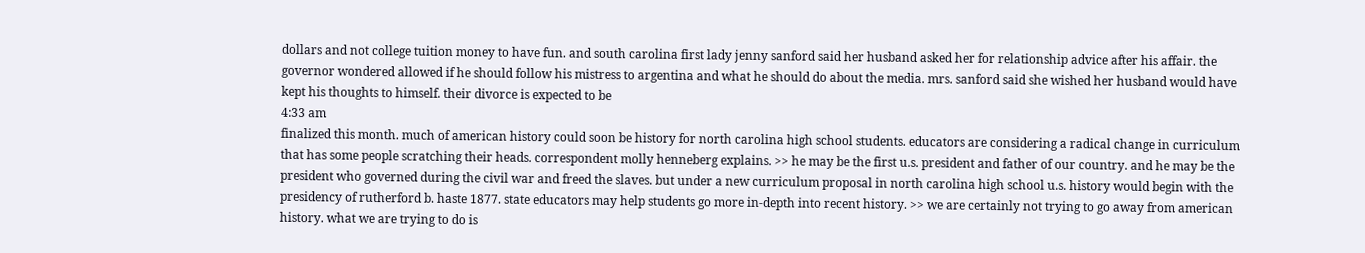dollars and not college tuition money to have fun. and south carolina first lady jenny sanford said her husband asked her for relationship advice after his affair. the governor wondered allowed if he should follow his mistress to argentina and what he should do about the media. mrs. sanford said she wished her husband would have kept his thoughts to himself. their divorce is expected to be
4:33 am
finalized this month. much of american history could soon be history for north carolina high school students. educators are considering a radical change in curriculum that has some people scratching their heads. correspondent molly henneberg explains. >> he may be the first u.s. president and father of our country. and he may be the president who governed during the civil war and freed the slaves. but under a new curriculum proposal in north carolina high school u.s. history would begin with the presidency of rutherford b. haste 1877. state educators may help students go more in-depth into recent history. >> we are certainly not trying to go away from american history. what we are trying to do is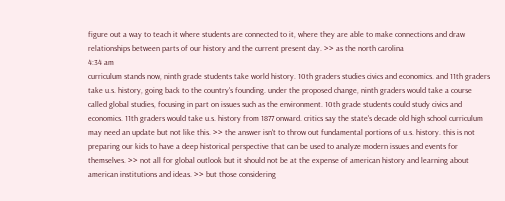figure out a way to teach it where students are connected to it, where they are able to make connections and draw relationships between parts of our history and the current present day. >> as the north carolina
4:34 am
curriculum stands now, ninth grade students take world history. 10th graders studies civics and economics. and 11th graders take u.s. history, going back to the country's founding. under the proposed change, ninth graders would take a course called global studies, focusing in part on issues such as the environment. 10th grade students could study civics and economics. 11th graders would take u.s. history from 1877 onward. critics say the state's decade old high school curriculum may need an update but not like this. >> the answer isn't to throw out fundamental portions of u.s. history. this is not preparing our kids to have a deep historical perspective that can be used to analyze modern issues and events for themselves. >> not all for global outlook but it should not be at the expense of american history and learning about american institutions and ideas. >> but those considering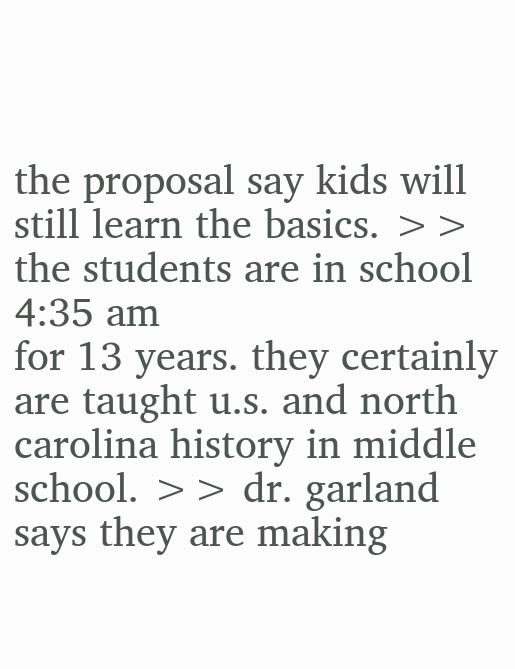the proposal say kids will still learn the basics. >> the students are in school
4:35 am
for 13 years. they certainly are taught u.s. and north carolina history in middle school. >> dr. garland says they are making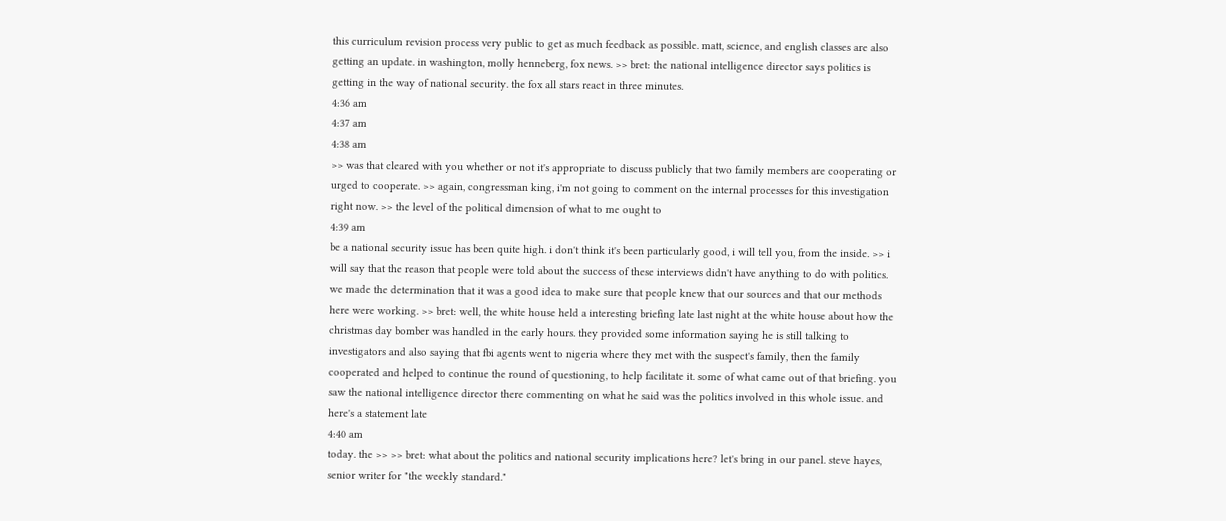this curriculum revision process very public to get as much feedback as possible. matt, science, and english classes are also getting an update. in washington, molly henneberg, fox news. >> bret: the national intelligence director says politics is getting in the way of national security. the fox all stars react in three minutes.
4:36 am
4:37 am
4:38 am
>> was that cleared with you whether or not it's appropriate to discuss publicly that two family members are cooperating or urged to cooperate. >> again, congressman king, i'm not going to comment on the internal processes for this investigation right now. >> the level of the political dimension of what to me ought to
4:39 am
be a national security issue has been quite high. i don't think it's been particularly good, i will tell you, from the inside. >> i will say that the reason that people were told about the success of these interviews didn't have anything to do with politics. we made the determination that it was a good idea to make sure that people knew that our sources and that our methods here were working. >> bret: well, the white house held a interesting briefing late last night at the white house about how the christmas day bomber was handled in the early hours. they provided some information saying he is still talking to investigators and also saying that fbi agents went to nigeria where they met with the suspect's family, then the family cooperated and helped to continue the round of questioning, to help facilitate it. some of what came out of that briefing. you saw the national intelligence director there commenting on what he said was the politics involved in this whole issue. and here's a statement late
4:40 am
today. the >> >> bret: what about the politics and national security implications here? let's bring in our panel. steve hayes, senior writer for "the weekly standard."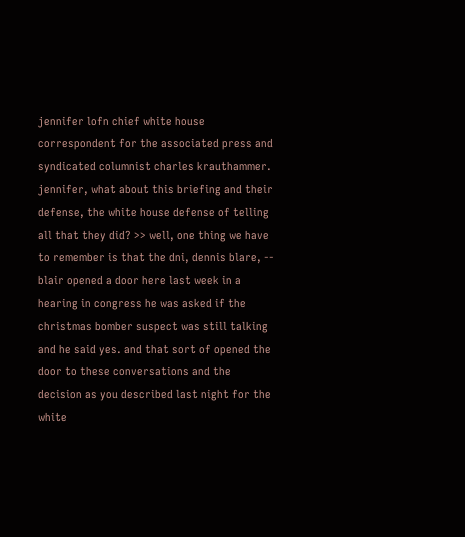jennifer lofn chief white house correspondent for the associated press and syndicated columnist charles krauthammer. jennifer, what about this briefing and their defense, the white house defense of telling all that they did? >> well, one thing we have to remember is that the dni, dennis blare, -- blair opened a door here last week in a hearing in congress he was asked if the christmas bomber suspect was still talking and he said yes. and that sort of opened the door to these conversations and the decision as you described last night for the white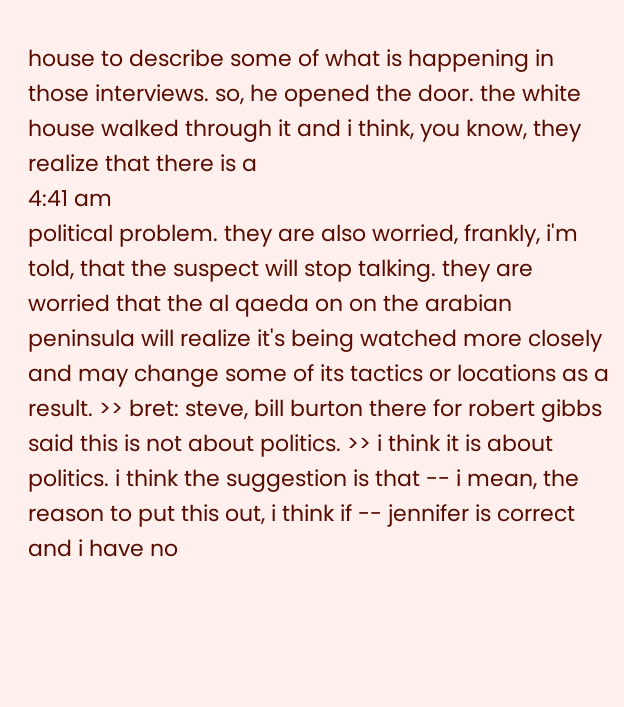house to describe some of what is happening in those interviews. so, he opened the door. the white house walked through it and i think, you know, they realize that there is a
4:41 am
political problem. they are also worried, frankly, i'm told, that the suspect will stop talking. they are worried that the al qaeda on on the arabian peninsula will realize it's being watched more closely and may change some of its tactics or locations as a result. >> bret: steve, bill burton there for robert gibbs said this is not about politics. >> i think it is about politics. i think the suggestion is that -- i mean, the reason to put this out, i think if -- jennifer is correct and i have no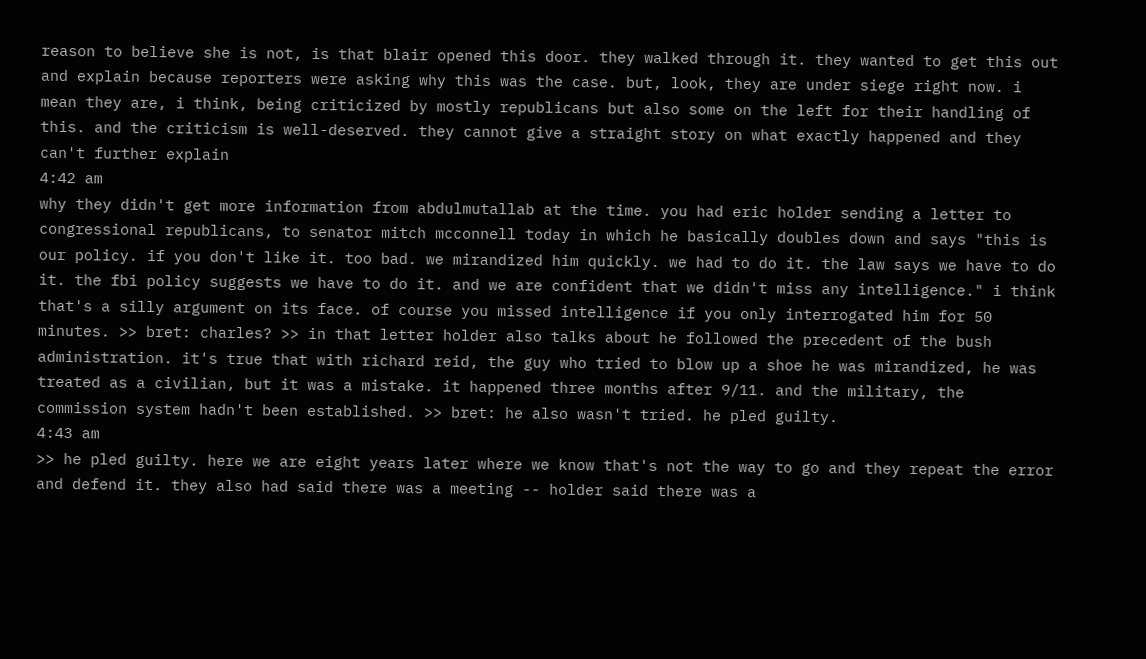reason to believe she is not, is that blair opened this door. they walked through it. they wanted to get this out and explain because reporters were asking why this was the case. but, look, they are under siege right now. i mean they are, i think, being criticized by mostly republicans but also some on the left for their handling of this. and the criticism is well-deserved. they cannot give a straight story on what exactly happened and they can't further explain
4:42 am
why they didn't get more information from abdulmutallab at the time. you had eric holder sending a letter to congressional republicans, to senator mitch mcconnell today in which he basically doubles down and says "this is our policy. if you don't like it. too bad. we mirandized him quickly. we had to do it. the law says we have to do it. the fbi policy suggests we have to do it. and we are confident that we didn't miss any intelligence." i think that's a silly argument on its face. of course you missed intelligence if you only interrogated him for 50 minutes. >> bret: charles? >> in that letter holder also talks about he followed the precedent of the bush administration. it's true that with richard reid, the guy who tried to blow up a shoe he was mirandized, he was treated as a civilian, but it was a mistake. it happened three months after 9/11. and the military, the commission system hadn't been established. >> bret: he also wasn't tried. he pled guilty.
4:43 am
>> he pled guilty. here we are eight years later where we know that's not the way to go and they repeat the error and defend it. they also had said there was a meeting -- holder said there was a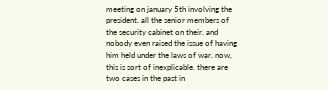meeting on january 5th involving the president. all the senior members of the security cabinet on their. and nobody even raised the issue of having him held under the laws of war. now, this is sort of inexplicable. there are two cases in the past in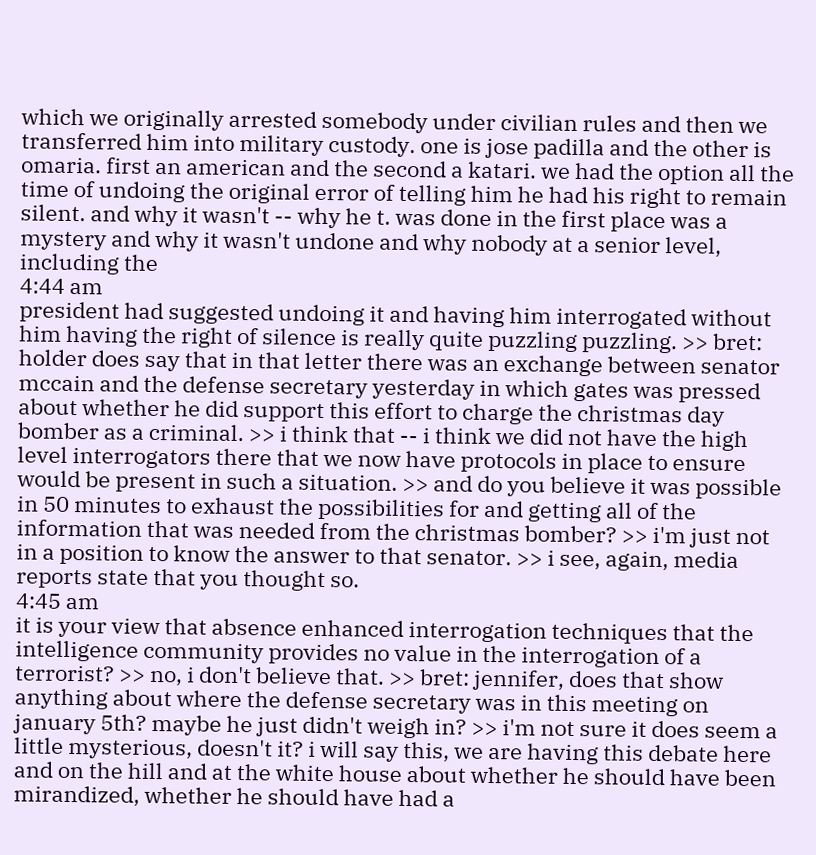which we originally arrested somebody under civilian rules and then we transferred him into military custody. one is jose padilla and the other is omaria. first an american and the second a katari. we had the option all the time of undoing the original error of telling him he had his right to remain silent. and why it wasn't -- why he t. was done in the first place was a mystery and why it wasn't undone and why nobody at a senior level, including the
4:44 am
president had suggested undoing it and having him interrogated without him having the right of silence is really quite puzzling puzzling. >> bret: holder does say that in that letter there was an exchange between senator mccain and the defense secretary yesterday in which gates was pressed about whether he did support this effort to charge the christmas day bomber as a criminal. >> i think that -- i think we did not have the high level interrogators there that we now have protocols in place to ensure would be present in such a situation. >> and do you believe it was possible in 50 minutes to exhaust the possibilities for and getting all of the information that was needed from the christmas bomber? >> i'm just not in a position to know the answer to that senator. >> i see, again, media reports state that you thought so.
4:45 am
it is your view that absence enhanced interrogation techniques that the intelligence community provides no value in the interrogation of a terrorist? >> no, i don't believe that. >> bret: jennifer, does that show anything about where the defense secretary was in this meeting on january 5th? maybe he just didn't weigh in? >> i'm not sure it does seem a little mysterious, doesn't it? i will say this, we are having this debate here and on the hill and at the white house about whether he should have been mirandized, whether he should have had a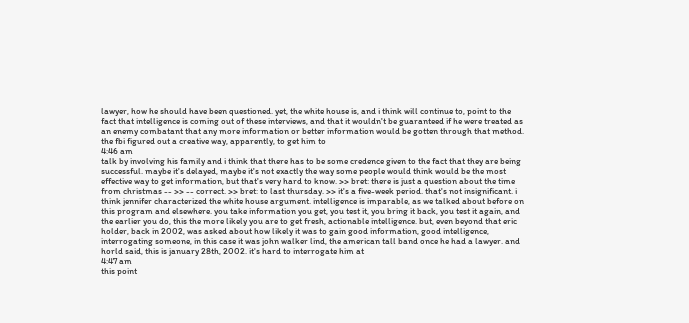lawyer, how he should have been questioned. yet, the white house is, and i think will continue to, point to the fact that intelligence is coming out of these interviews, and that it wouldn't be guaranteed if he were treated as an enemy combatant that any more information or better information would be gotten through that method. the fbi figured out a creative way, apparently, to get him to
4:46 am
talk by involving his family and i think that there has to be some credence given to the fact that they are being successful. maybe it's delayed, maybe it's not exactly the way some people would think would be the most effective way to get information, but that's very hard to know. >> bret: there is just a question about the time from christmas -- >> -- correct. >> bret: to last thursday. >> it's a five-week period. that's not insignificant. i think jennifer characterized the white house argument. intelligence is imparable, as we talked about before on this program and elsewhere. you take information you get, you test it, you bring it back, you test it again, and the earlier you do, this the more likely you are to get fresh, actionable intelligence. but, even beyond that eric holder, back in 2002, was asked about how likely it was to gain good information, good intelligence, interrogating someone, in this case it was john walker lind, the american tall band once he had a lawyer. and horld said, this is january 28th, 2002. it's hard to interrogate him at
4:47 am
this point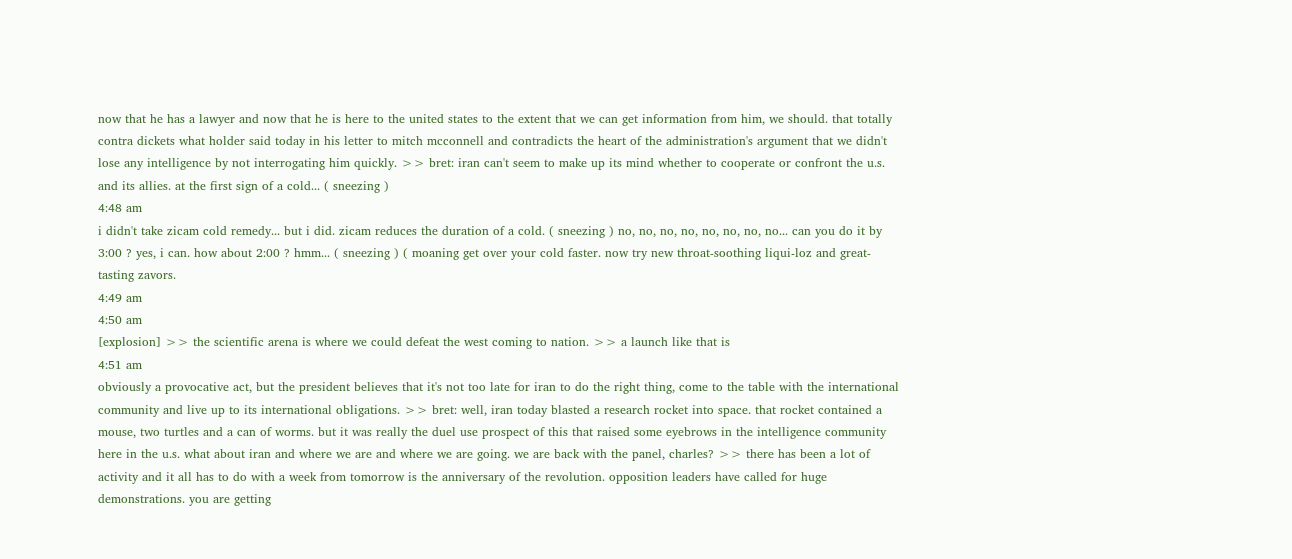now that he has a lawyer and now that he is here to the united states to the extent that we can get information from him, we should. that totally contra dickets what holder said today in his letter to mitch mcconnell and contradicts the heart of the administration's argument that we didn't lose any intelligence by not interrogating him quickly. >> bret: iran can't seem to make up its mind whether to cooperate or confront the u.s. and its allies. at the first sign of a cold... ( sneezing )
4:48 am
i didn't take zicam cold remedy... but i did. zicam reduces the duration of a cold. ( sneezing ) no, no, no, no, no, no, no, no... can you do it by 3:00 ? yes, i can. how about 2:00 ? hmm... ( sneezing ) ( moaning get over your cold faster. now try new throat-soothing liqui-loz and great-tasting zavors.
4:49 am
4:50 am
[explosion] >> the scientific arena is where we could defeat the west coming to nation. >> a launch like that is
4:51 am
obviously a provocative act, but the president believes that it's not too late for iran to do the right thing, come to the table with the international community and live up to its international obligations. >> bret: well, iran today blasted a research rocket into space. that rocket contained a mouse, two turtles and a can of worms. but it was really the duel use prospect of this that raised some eyebrows in the intelligence community here in the u.s. what about iran and where we are and where we are going. we are back with the panel, charles? >> there has been a lot of activity and it all has to do with a week from tomorrow is the anniversary of the revolution. opposition leaders have called for huge demonstrations. you are getting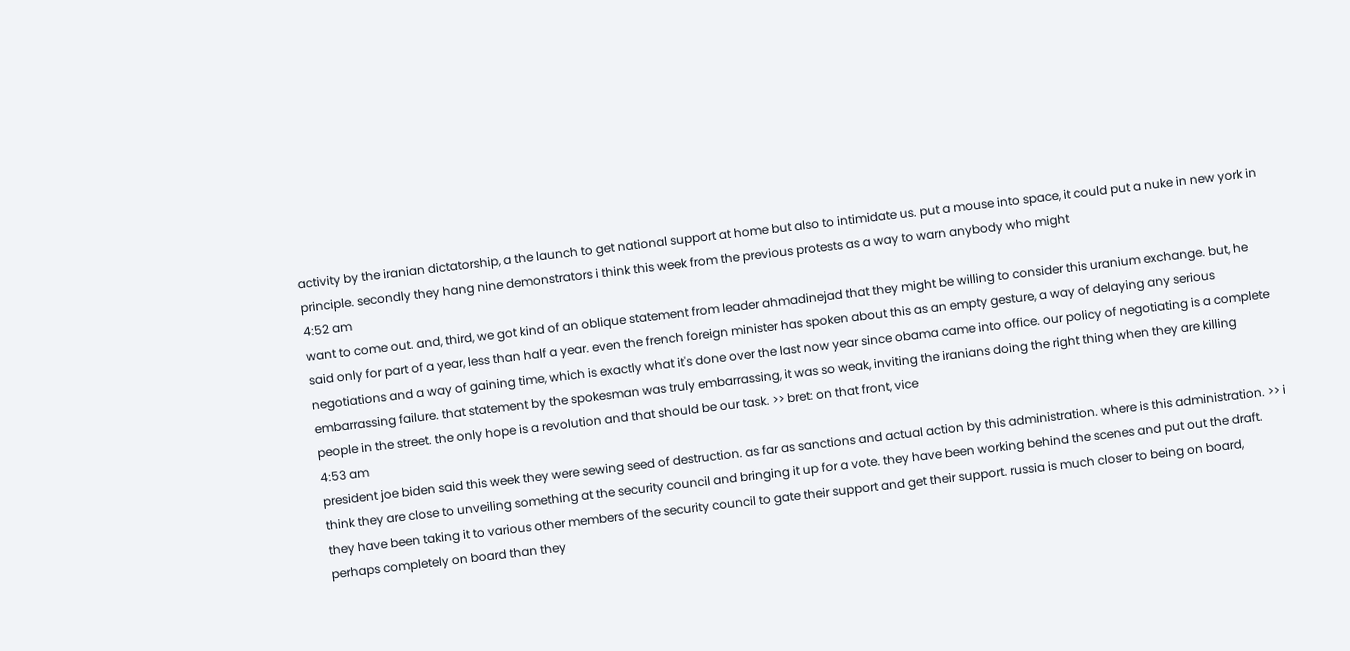activity by the iranian dictatorship, a the launch to get national support at home but also to intimidate us. put a mouse into space, it could put a nuke in new york in principle. secondly they hang nine demonstrators i think this week from the previous protests as a way to warn anybody who might
4:52 am
want to come out. and, third, we got kind of an oblique statement from leader ahmadinejad that they might be willing to consider this uranium exchange. but, he said only for part of a year, less than half a year. even the french foreign minister has spoken about this as an empty gesture, a way of delaying any serious negotiations and a way of gaining time, which is exactly what it's done over the last now year since obama came into office. our policy of negotiating is a complete embarrassing failure. that statement by the spokesman was truly embarrassing, it was so weak, inviting the iranians doing the right thing when they are killing people in the street. the only hope is a revolution and that should be our task. >> bret: on that front, vice
4:53 am
president joe biden said this week they were sewing seed of destruction. as far as sanctions and actual action by this administration. where is this administration. >> i think they are close to unveiling something at the security council and bringing it up for a vote. they have been working behind the scenes and put out the draft. they have been taking it to various other members of the security council to gate their support and get their support. russia is much closer to being on board, perhaps completely on board than they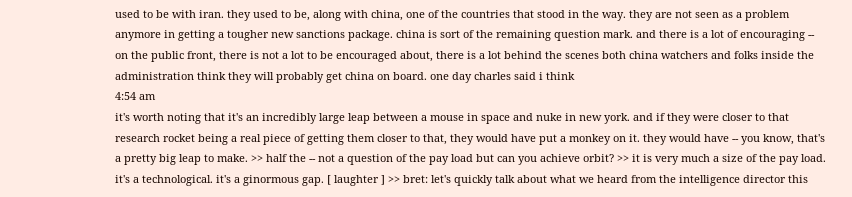used to be with iran. they used to be, along with china, one of the countries that stood in the way. they are not seen as a problem anymore in getting a tougher new sanctions package. china is sort of the remaining question mark. and there is a lot of encouraging -- on the public front, there is not a lot to be encouraged about, there is a lot behind the scenes both china watchers and folks inside the administration think they will probably get china on board. one day charles said i think
4:54 am
it's worth noting that it's an incredibly large leap between a mouse in space and nuke in new york. and if they were closer to that research rocket being a real piece of getting them closer to that, they would have put a monkey on it. they would have -- you know, that's a pretty big leap to make. >> half the -- not a question of the pay load but can you achieve orbit? >> it is very much a size of the pay load. it's a technological. it's a ginormous gap. [ laughter ] >> bret: let's quickly talk about what we heard from the intelligence director this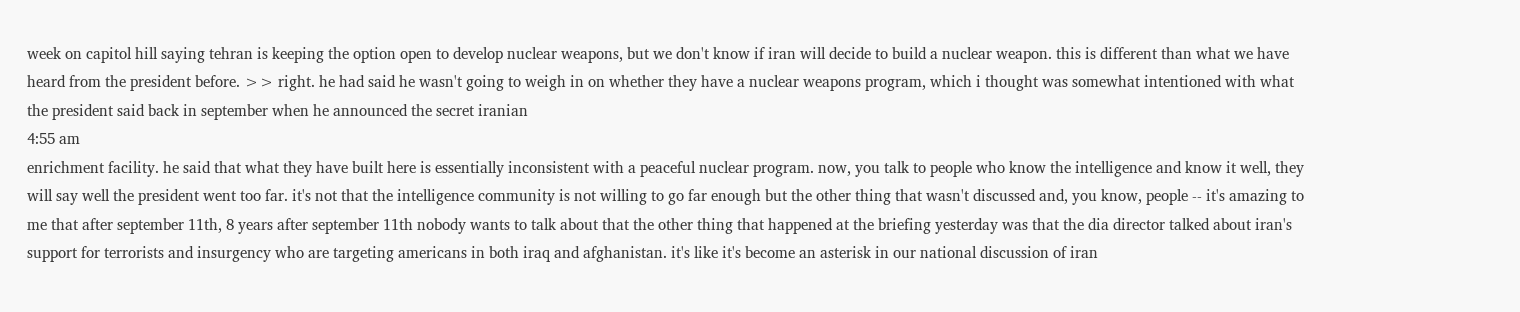week on capitol hill saying tehran is keeping the option open to develop nuclear weapons, but we don't know if iran will decide to build a nuclear weapon. this is different than what we have heard from the president before. >> right. he had said he wasn't going to weigh in on whether they have a nuclear weapons program, which i thought was somewhat intentioned with what the president said back in september when he announced the secret iranian
4:55 am
enrichment facility. he said that what they have built here is essentially inconsistent with a peaceful nuclear program. now, you talk to people who know the intelligence and know it well, they will say well the president went too far. it's not that the intelligence community is not willing to go far enough but the other thing that wasn't discussed and, you know, people -- it's amazing to me that after september 11th, 8 years after september 11th nobody wants to talk about that the other thing that happened at the briefing yesterday was that the dia director talked about iran's support for terrorists and insurgency who are targeting americans in both iraq and afghanistan. it's like it's become an asterisk in our national discussion of iran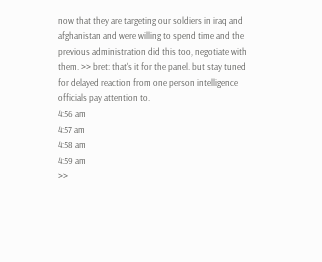now that they are targeting our soldiers in iraq and afghanistan and were willing to spend time and the previous administration did this too, negotiate with them. >> bret: that's it for the panel. but stay tuned for delayed reaction from one person intelligence officials pay attention to.
4:56 am
4:57 am
4:58 am
4:59 am
>>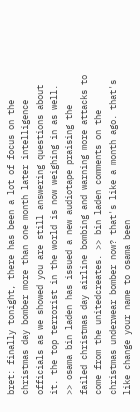bret: finally tonight, there has been a lot of focus on the christmas day bomber more than one month later intelligence officials as we showed you are still answering questions about it. the top terrorist in the world is now weighing in as well. >> osama bin laden has issued a new audiotape praising the failed christmas day airline bombing and warning more attacks to come from the unitedcreates. >> bin laden comments on the christmas underwear bomber now? that's like a month ago. that's like change your name to osama been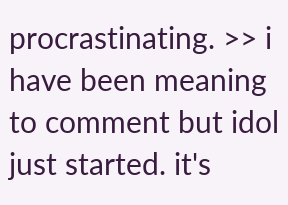procrastinating. >> i have been meaning to comment but idol just started. it's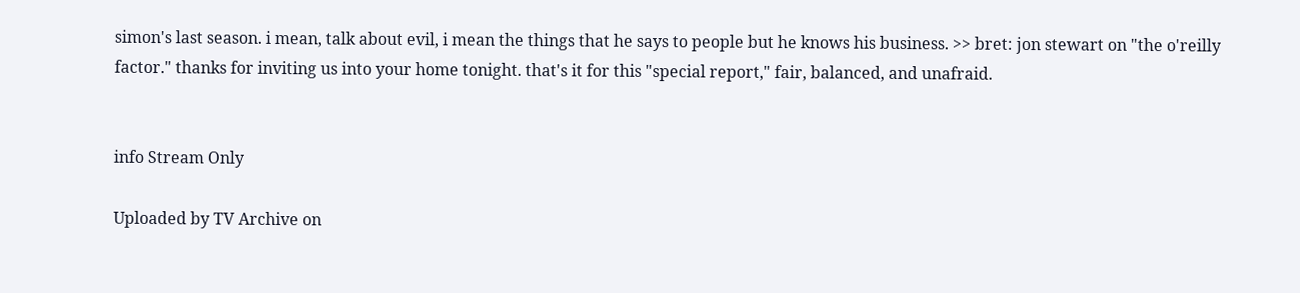simon's last season. i mean, talk about evil, i mean the things that he says to people but he knows his business. >> bret: jon stewart on "the o'reilly factor." thanks for inviting us into your home tonight. that's it for this "special report," fair, balanced, and unafraid.


info Stream Only

Uploaded by TV Archive on